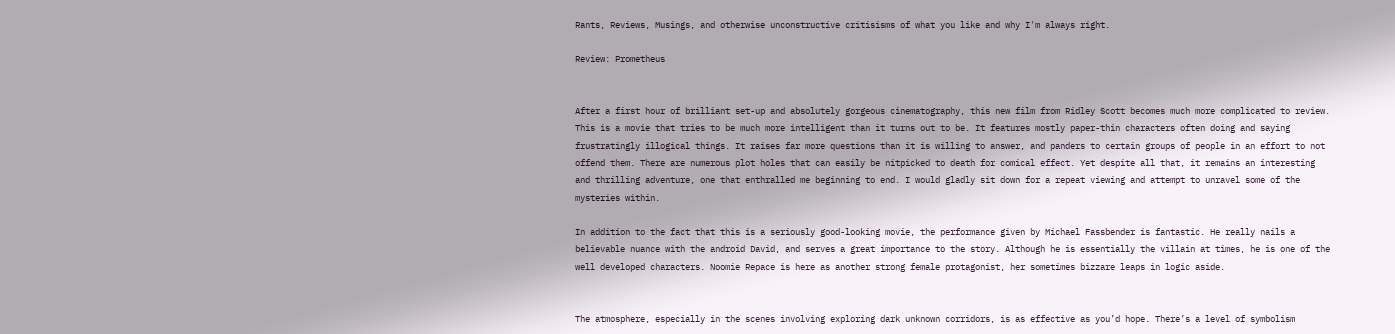Rants, Reviews, Musings, and otherwise unconstructive critisisms of what you like and why I'm always right.

Review: Prometheus


After a first hour of brilliant set-up and absolutely gorgeous cinematography, this new film from Ridley Scott becomes much more complicated to review. This is a movie that tries to be much more intelligent than it turns out to be. It features mostly paper-thin characters often doing and saying frustratingly illogical things. It raises far more questions than it is willing to answer, and panders to certain groups of people in an effort to not offend them. There are numerous plot holes that can easily be nitpicked to death for comical effect. Yet despite all that, it remains an interesting and thrilling adventure, one that enthralled me beginning to end. I would gladly sit down for a repeat viewing and attempt to unravel some of the mysteries within.

In addition to the fact that this is a seriously good-looking movie, the performance given by Michael Fassbender is fantastic. He really nails a believable nuance with the android David, and serves a great importance to the story. Although he is essentially the villain at times, he is one of the well developed characters. Noomie Repace is here as another strong female protagonist, her sometimes bizzare leaps in logic aside.


The atmosphere, especially in the scenes involving exploring dark unknown corridors, is as effective as you’d hope. There’s a level of symbolism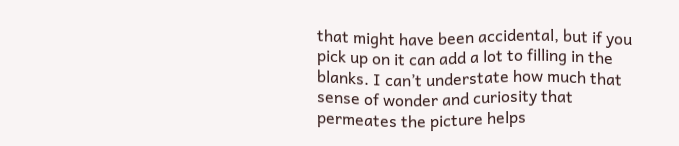that might have been accidental, but if you pick up on it can add a lot to filling in the blanks. I can’t understate how much that sense of wonder and curiosity that permeates the picture helps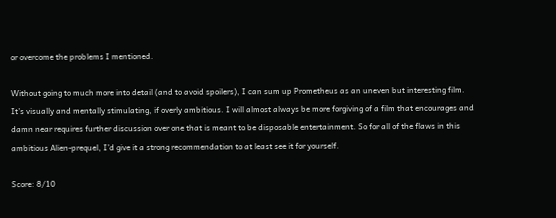or overcome the problems I mentioned.

Without going to much more into detail (and to avoid spoilers), I can sum up Prometheus as an uneven but interesting film. It’s visually and mentally stimulating, if overly ambitious. I will almost always be more forgiving of a film that encourages and damn near requires further discussion over one that is meant to be disposable entertainment. So for all of the flaws in this ambitious Alien-prequel, I’d give it a strong recommendation to at least see it for yourself.

Score: 8/10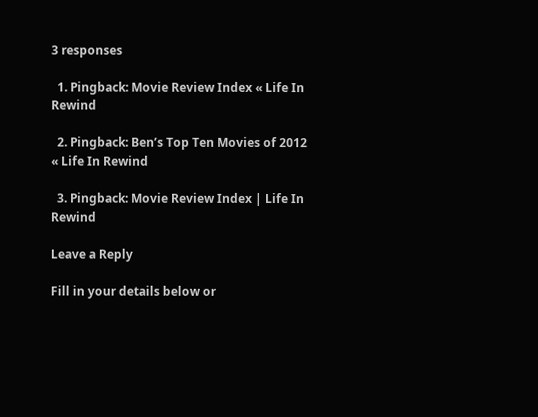3 responses

  1. Pingback: Movie Review Index « Life In Rewind

  2. Pingback: Ben’s Top Ten Movies of 2012 « Life In Rewind

  3. Pingback: Movie Review Index | Life In Rewind

Leave a Reply

Fill in your details below or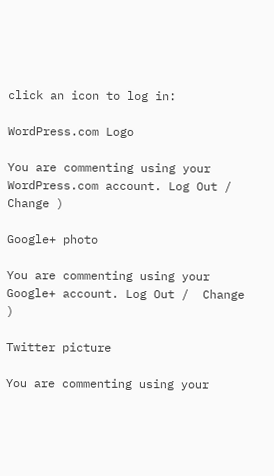click an icon to log in:

WordPress.com Logo

You are commenting using your WordPress.com account. Log Out /  Change )

Google+ photo

You are commenting using your Google+ account. Log Out /  Change )

Twitter picture

You are commenting using your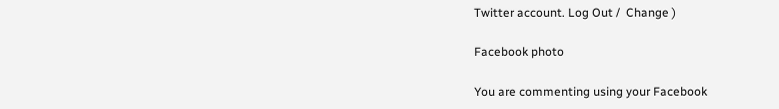Twitter account. Log Out /  Change )

Facebook photo

You are commenting using your Facebook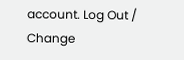account. Log Out /  Change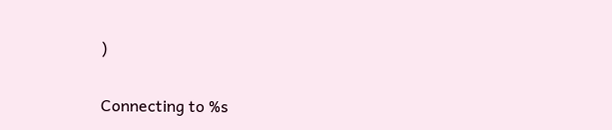)


Connecting to %s